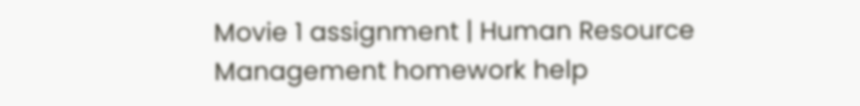Movie 1 assignment | Human Resource Management homework help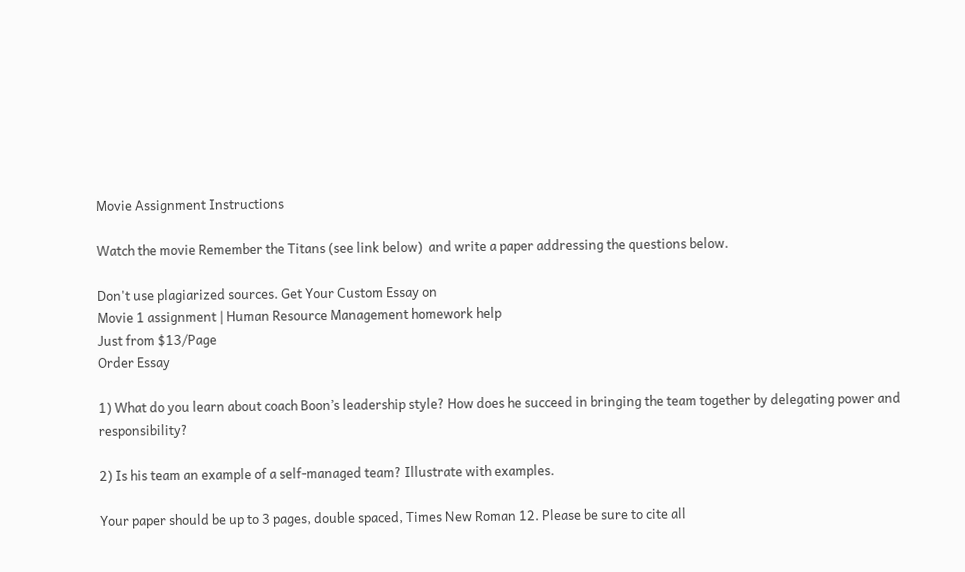Movie Assignment Instructions

Watch the movie Remember the Titans (see link below)  and write a paper addressing the questions below.

Don't use plagiarized sources. Get Your Custom Essay on
Movie 1 assignment | Human Resource Management homework help
Just from $13/Page
Order Essay

1) What do you learn about coach Boon’s leadership style? How does he succeed in bringing the team together by delegating power and responsibility?

2) Is his team an example of a self-managed team? Illustrate with examples.

Your paper should be up to 3 pages, double spaced, Times New Roman 12. Please be sure to cite all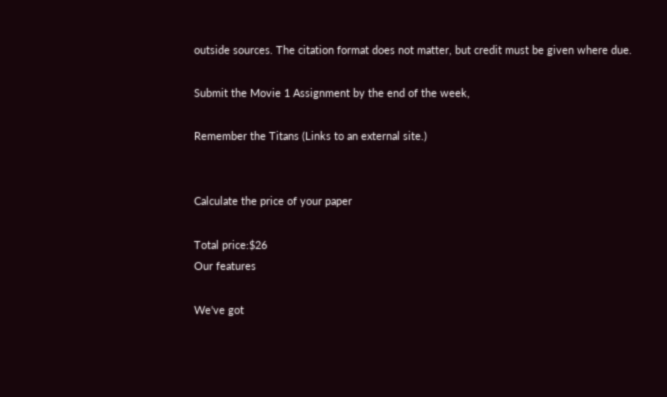outside sources. The citation format does not matter, but credit must be given where due.

Submit the Movie 1 Assignment by the end of the week,

Remember the Titans (Links to an external site.)


Calculate the price of your paper

Total price:$26
Our features

We've got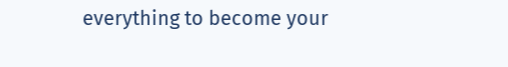everything to become your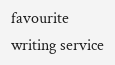favourite writing service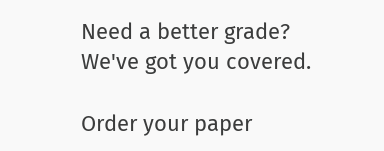Need a better grade?
We've got you covered.

Order your paper